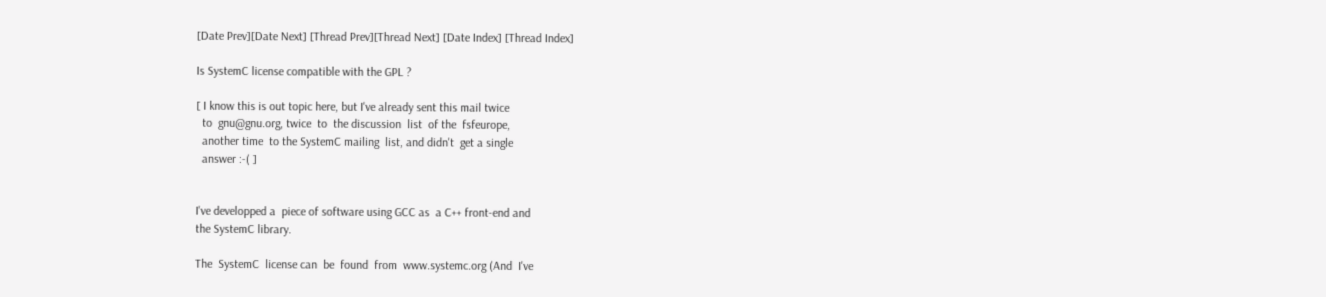[Date Prev][Date Next] [Thread Prev][Thread Next] [Date Index] [Thread Index]

Is SystemC license compatible with the GPL ?

[ I know this is out topic here, but I've already sent this mail twice
  to  gnu@gnu.org, twice  to  the discussion  list  of the  fsfeurope,
  another time  to the SystemC mailing  list, and didn't  get a single
  answer :-( ]


I've developped a  piece of software using GCC as  a C++ front-end and
the SystemC library.

The  SystemC  license can  be  found  from  www.systemc.org (And  I've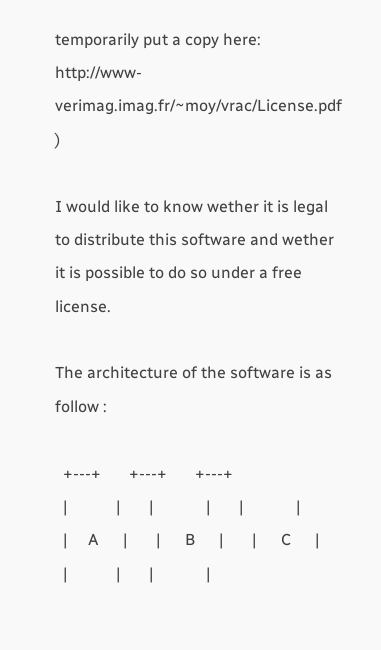temporarily put a copy here:
http://www-verimag.imag.fr/~moy/vrac/License.pdf )

I would like to know wether it is legal to distribute this software and wether
it is possible to do so under a free license.

The architecture of the software is as follow :

  +---+       +---+       +---+
  |            |       |             |       |             |
  |     A      |       |      B      |       |      C      |
  |            |       |             |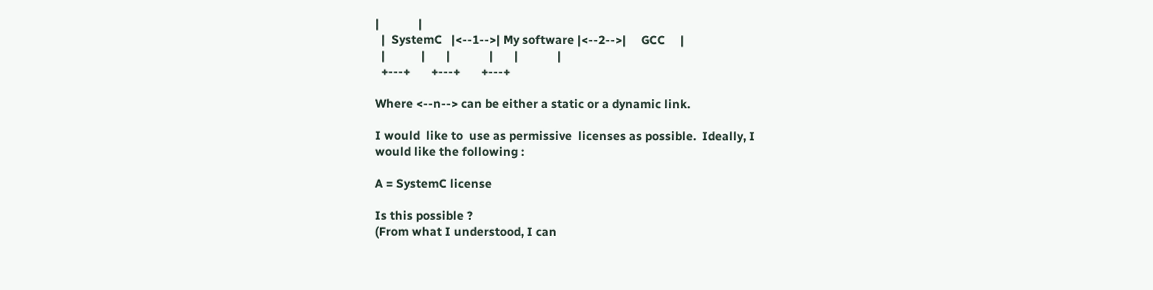|             |
  |  SystemC   |<--1-->| My software |<--2-->|     GCC     |
  |            |       |             |       |             |
  +---+       +---+       +---+

Where <--n--> can be either a static or a dynamic link.

I would  like to  use as permissive  licenses as possible.  Ideally, I
would like the following :

A = SystemC license

Is this possible ?
(From what I understood, I can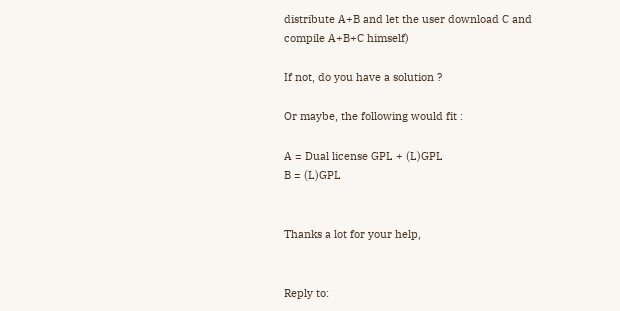distribute A+B and let the user download C and
compile A+B+C himself)

If not, do you have a solution ?

Or maybe, the following would fit :

A = Dual license GPL + (L)GPL
B = (L)GPL


Thanks a lot for your help,


Reply to: